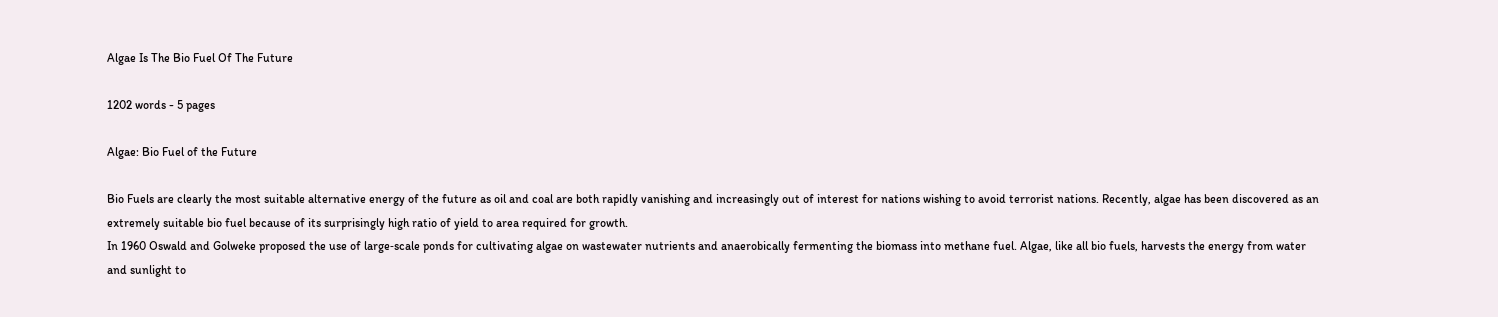Algae Is The Bio Fuel Of The Future

1202 words - 5 pages

Algae: Bio Fuel of the Future

Bio Fuels are clearly the most suitable alternative energy of the future as oil and coal are both rapidly vanishing and increasingly out of interest for nations wishing to avoid terrorist nations. Recently, algae has been discovered as an extremely suitable bio fuel because of its surprisingly high ratio of yield to area required for growth.
In 1960 Oswald and Golweke proposed the use of large‐scale ponds for cultivating algae on wastewater nutrients and anaerobically fermenting the biomass into methane fuel. Algae, like all bio fuels, harvests the energy from water and sunlight to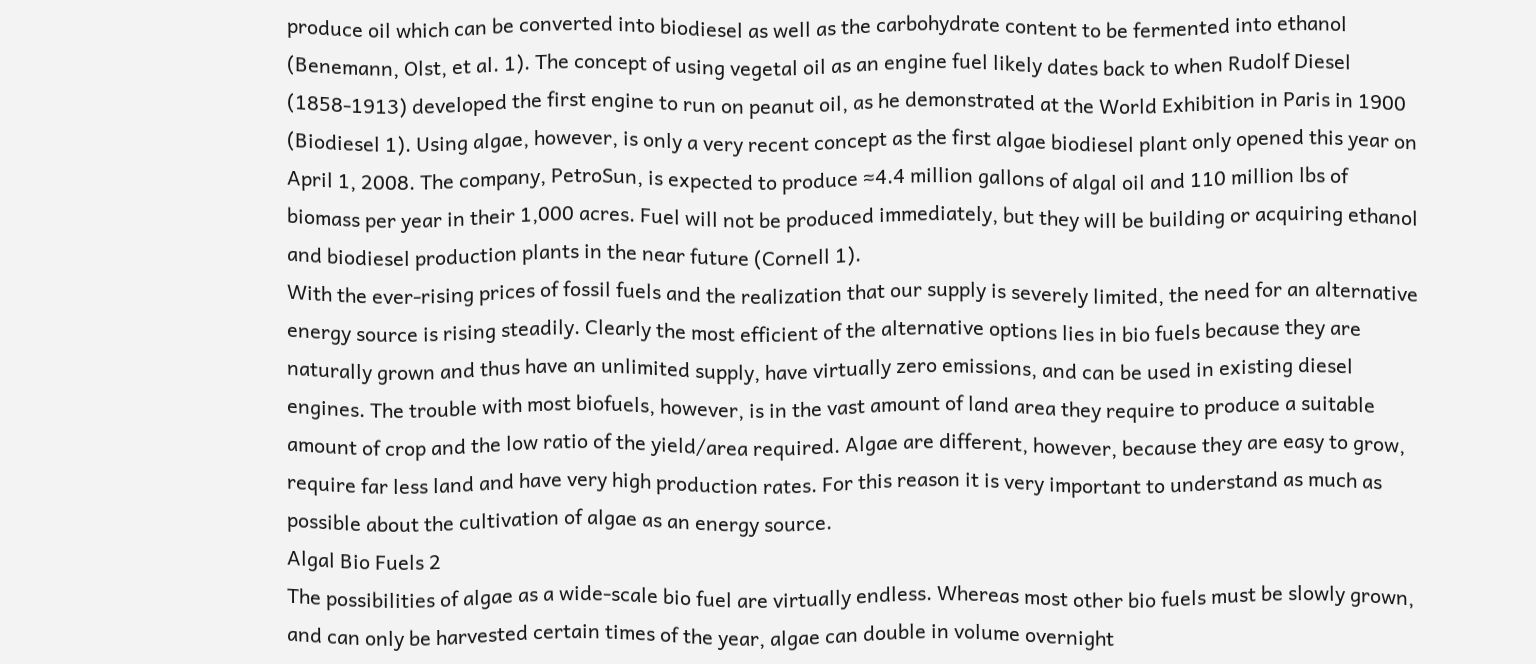produce oil which can be converted into biodiesel as well as the carbohydrate content to be fermented into ethanol (Benemann, Olst, et al. 1). The concept of using vegetal oil as an engine fuel likely dates back to when Rudolf Diesel (1858‐1913) developed the first engine to run on peanut oil, as he demonstrated at the World Exhibition in Paris in 1900 (Biodiesel 1). Using algae, however, is only a very recent concept as the first algae biodiesel plant only opened this year on April 1, 2008. The company, PetroSun, is expected to produce ≈4.4 million gallons of algal oil and 110 million lbs of biomass per year in their 1,000 acres. Fuel will not be produced immediately, but they will be building or acquiring ethanol and biodiesel production plants in the near future (Cornell 1).
With the ever‐rising prices of fossil fuels and the realization that our supply is severely limited, the need for an alternative energy source is rising steadily. Clearly the most efficient of the alternative options lies in bio fuels because they are naturally grown and thus have an unlimited supply, have virtually zero emissions, and can be used in existing diesel engines. The trouble with most biofuels, however, is in the vast amount of land area they require to produce a suitable amount of crop and the low ratio of the yield/area required. Algae are different, however, because they are easy to grow, require far less land and have very high production rates. For this reason it is very important to understand as much as possible about the cultivation of algae as an energy source.
Algal Bio Fuels 2
The possibilities of algae as a wide‐scale bio fuel are virtually endless. Whereas most other bio fuels must be slowly grown, and can only be harvested certain times of the year, algae can double in volume overnight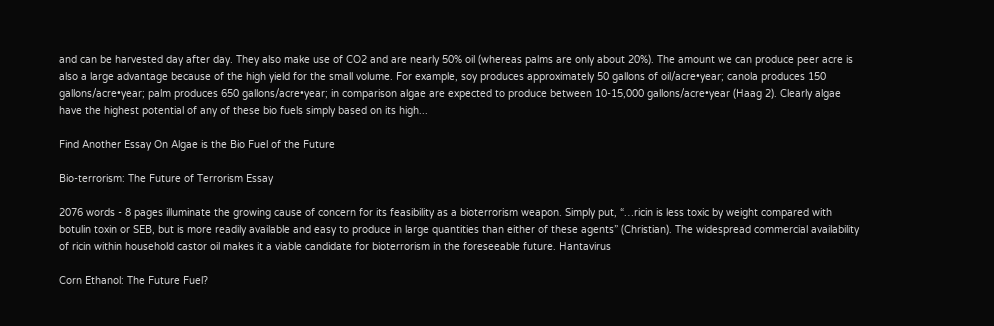and can be harvested day after day. They also make use of CO2 and are nearly 50% oil (whereas palms are only about 20%). The amount we can produce peer acre is also a large advantage because of the high yield for the small volume. For example, soy produces approximately 50 gallons of oil/acre•year; canola produces 150 gallons/acre•year; palm produces 650 gallons/acre•year; in comparison algae are expected to produce between 10‐15,000 gallons/acre•year (Haag 2). Clearly algae have the highest potential of any of these bio fuels simply based on its high...

Find Another Essay On Algae is the Bio Fuel of the Future

Bio-terrorism: The Future of Terrorism Essay

2076 words - 8 pages illuminate the growing cause of concern for its feasibility as a bioterrorism weapon. Simply put, “…ricin is less toxic by weight compared with botulin toxin or SEB, but is more readily available and easy to produce in large quantities than either of these agents” (Christian). The widespread commercial availability of ricin within household castor oil makes it a viable candidate for bioterrorism in the foreseeable future. Hantavirus

Corn Ethanol: The Future Fuel?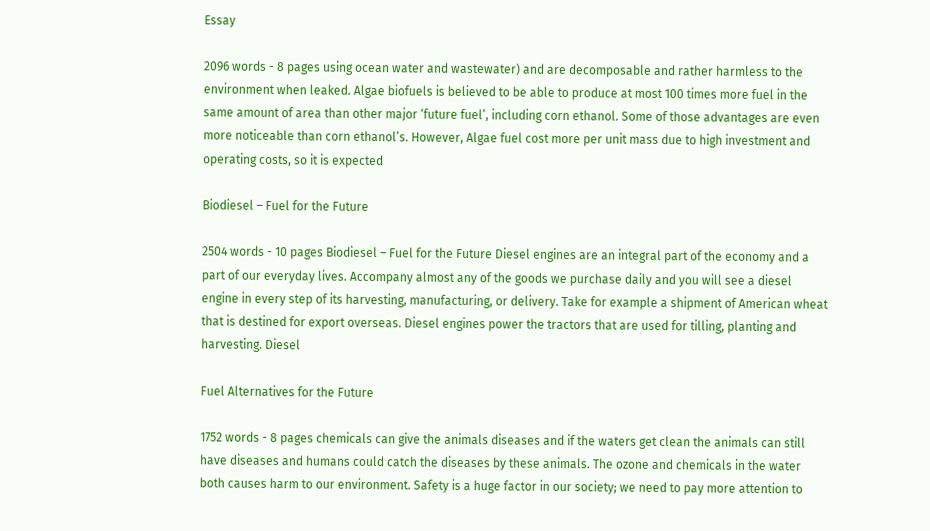Essay

2096 words - 8 pages using ocean water and wastewater) and are decomposable and rather harmless to the environment when leaked. Algae biofuels is believed to be able to produce at most 100 times more fuel in the same amount of area than other major ‘future fuel’, including corn ethanol. Some of those advantages are even more noticeable than corn ethanol’s. However, Algae fuel cost more per unit mass due to high investment and operating costs, so it is expected

Biodiesel – Fuel for the Future

2504 words - 10 pages Biodiesel – Fuel for the Future Diesel engines are an integral part of the economy and a part of our everyday lives. Accompany almost any of the goods we purchase daily and you will see a diesel engine in every step of its harvesting, manufacturing, or delivery. Take for example a shipment of American wheat that is destined for export overseas. Diesel engines power the tractors that are used for tilling, planting and harvesting. Diesel

Fuel Alternatives for the Future

1752 words - 8 pages chemicals can give the animals diseases and if the waters get clean the animals can still have diseases and humans could catch the diseases by these animals. The ozone and chemicals in the water both causes harm to our environment. Safety is a huge factor in our society; we need to pay more attention to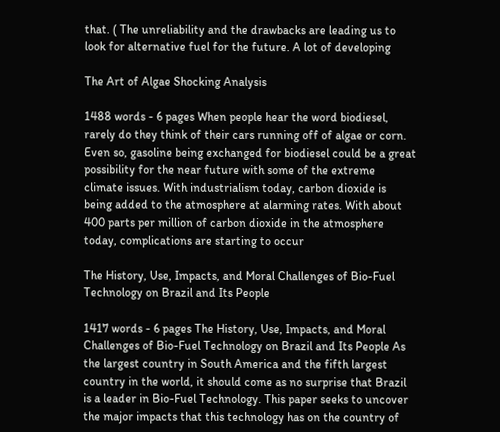that. ( The unreliability and the drawbacks are leading us to look for alternative fuel for the future. A lot of developing

The Art of Algae Shocking Analysis

1488 words - 6 pages When people hear the word biodiesel, rarely do they think of their cars running off of algae or corn. Even so, gasoline being exchanged for biodiesel could be a great possibility for the near future with some of the extreme climate issues. With industrialism today, carbon dioxide is being added to the atmosphere at alarming rates. With about 400 parts per million of carbon dioxide in the atmosphere today, complications are starting to occur

The History, Use, Impacts, and Moral Challenges of Bio-Fuel Technology on Brazil and Its People

1417 words - 6 pages The History, Use, Impacts, and Moral Challenges of Bio-Fuel Technology on Brazil and Its People As the largest country in South America and the fifth largest country in the world, it should come as no surprise that Brazil is a leader in Bio-Fuel Technology. This paper seeks to uncover the major impacts that this technology has on the country of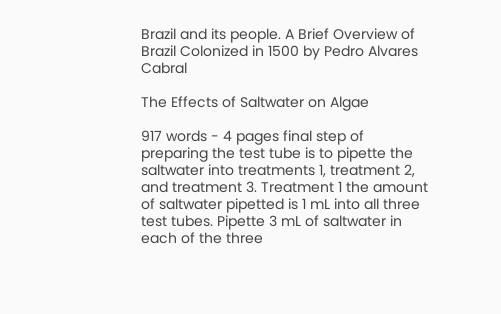Brazil and its people. A Brief Overview of Brazil Colonized in 1500 by Pedro Alvares Cabral

The Effects of Saltwater on Algae

917 words - 4 pages final step of preparing the test tube is to pipette the saltwater into treatments 1, treatment 2, and treatment 3. Treatment 1 the amount of saltwater pipetted is 1 mL into all three test tubes. Pipette 3 mL of saltwater in each of the three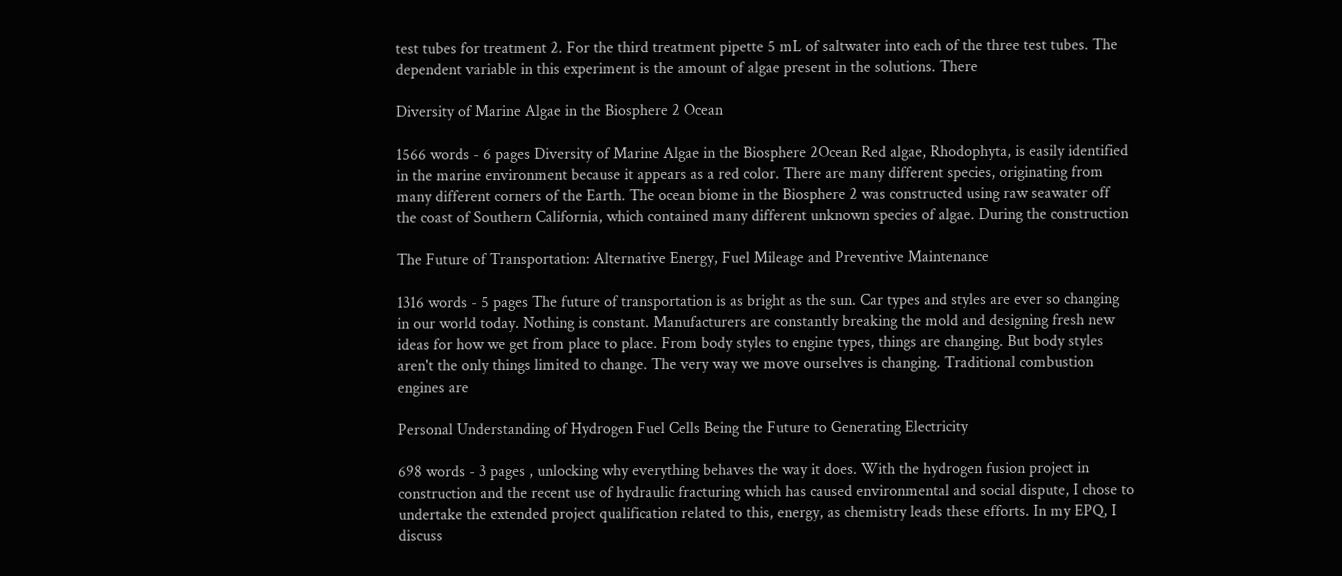test tubes for treatment 2. For the third treatment pipette 5 mL of saltwater into each of the three test tubes. The dependent variable in this experiment is the amount of algae present in the solutions. There

Diversity of Marine Algae in the Biosphere 2 Ocean

1566 words - 6 pages Diversity of Marine Algae in the Biosphere 2Ocean Red algae, Rhodophyta, is easily identified in the marine environment because it appears as a red color. There are many different species, originating from many different corners of the Earth. The ocean biome in the Biosphere 2 was constructed using raw seawater off the coast of Southern California, which contained many different unknown species of algae. During the construction

The Future of Transportation: Alternative Energy, Fuel Mileage and Preventive Maintenance

1316 words - 5 pages The future of transportation is as bright as the sun. Car types and styles are ever so changing in our world today. Nothing is constant. Manufacturers are constantly breaking the mold and designing fresh new ideas for how we get from place to place. From body styles to engine types, things are changing. But body styles aren't the only things limited to change. The very way we move ourselves is changing. Traditional combustion engines are

Personal Understanding of Hydrogen Fuel Cells Being the Future to Generating Electricity

698 words - 3 pages , unlocking why everything behaves the way it does. With the hydrogen fusion project in construction and the recent use of hydraulic fracturing which has caused environmental and social dispute, I chose to undertake the extended project qualification related to this, energy, as chemistry leads these efforts. In my EPQ, I discuss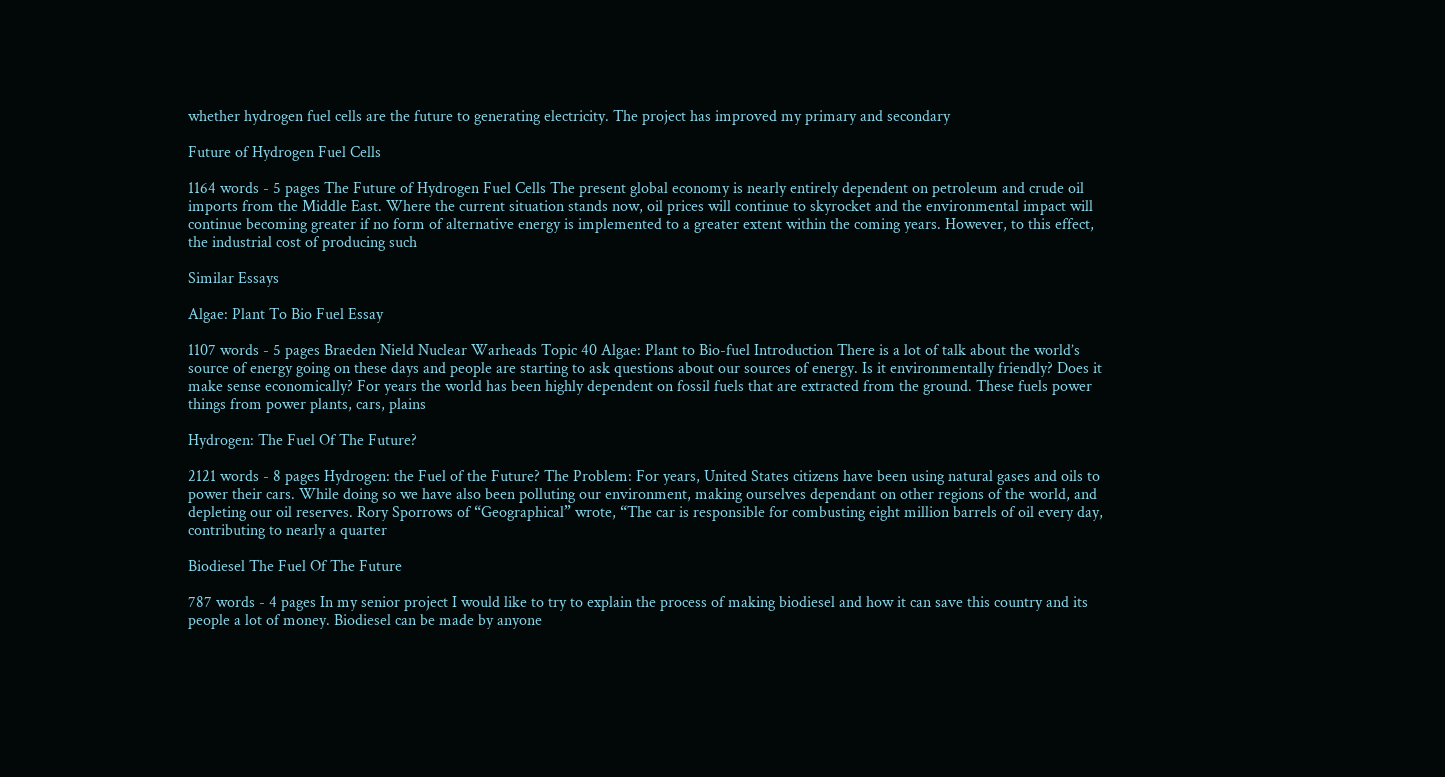whether hydrogen fuel cells are the future to generating electricity. The project has improved my primary and secondary

Future of Hydrogen Fuel Cells

1164 words - 5 pages The Future of Hydrogen Fuel Cells The present global economy is nearly entirely dependent on petroleum and crude oil imports from the Middle East. Where the current situation stands now, oil prices will continue to skyrocket and the environmental impact will continue becoming greater if no form of alternative energy is implemented to a greater extent within the coming years. However, to this effect, the industrial cost of producing such

Similar Essays

Algae: Plant To Bio Fuel Essay

1107 words - 5 pages Braeden Nield Nuclear Warheads Topic 40 Algae: Plant to Bio-fuel Introduction There is a lot of talk about the world’s source of energy going on these days and people are starting to ask questions about our sources of energy. Is it environmentally friendly? Does it make sense economically? For years the world has been highly dependent on fossil fuels that are extracted from the ground. These fuels power things from power plants, cars, plains

Hydrogen: The Fuel Of The Future?

2121 words - 8 pages Hydrogen: the Fuel of the Future? The Problem: For years, United States citizens have been using natural gases and oils to power their cars. While doing so we have also been polluting our environment, making ourselves dependant on other regions of the world, and depleting our oil reserves. Rory Sporrows of “Geographical” wrote, “The car is responsible for combusting eight million barrels of oil every day, contributing to nearly a quarter

Biodiesel The Fuel Of The Future

787 words - 4 pages In my senior project I would like to try to explain the process of making biodiesel and how it can save this country and its people a lot of money. Biodiesel can be made by anyone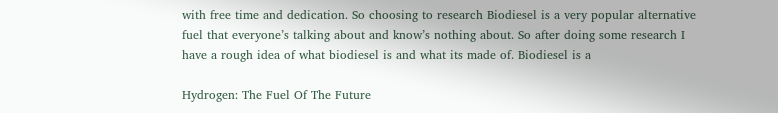with free time and dedication. So choosing to research Biodiesel is a very popular alternative fuel that everyone’s talking about and know’s nothing about. So after doing some research I have a rough idea of what biodiesel is and what its made of. Biodiesel is a

Hydrogen: The Fuel Of The Future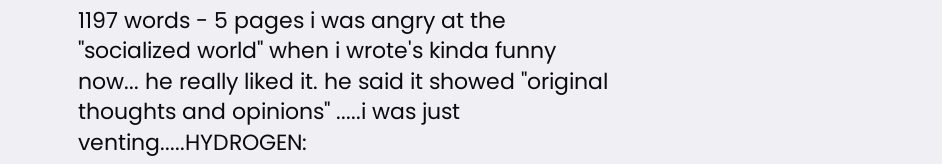1197 words - 5 pages i was angry at the "socialized world" when i wrote's kinda funny now... he really liked it. he said it showed "original thoughts and opinions" .....i was just venting.....HYDROGEN: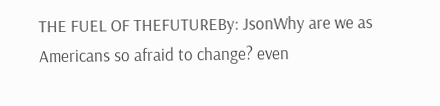THE FUEL OF THEFUTUREBy: JsonWhy are we as Americans so afraid to change? even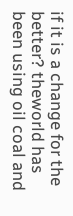if it is a change for the better? theworld has been using oil coal and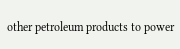other petroleum products to power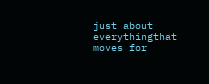just about everythingthat moves for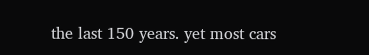the last 150 years. yet most cars